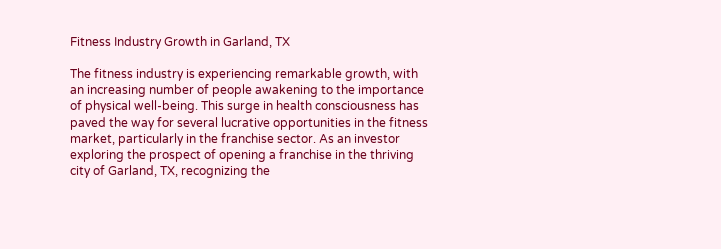Fitness Industry Growth in Garland, TX

The fitness industry is experiencing remarkable growth, with an increasing number of people awakening to the importance of physical well-being. This surge in health consciousness has paved the way for several lucrative opportunities in the fitness market, particularly in the franchise sector. As an investor exploring the prospect of opening a franchise in the thriving city of Garland, TX, recognizing the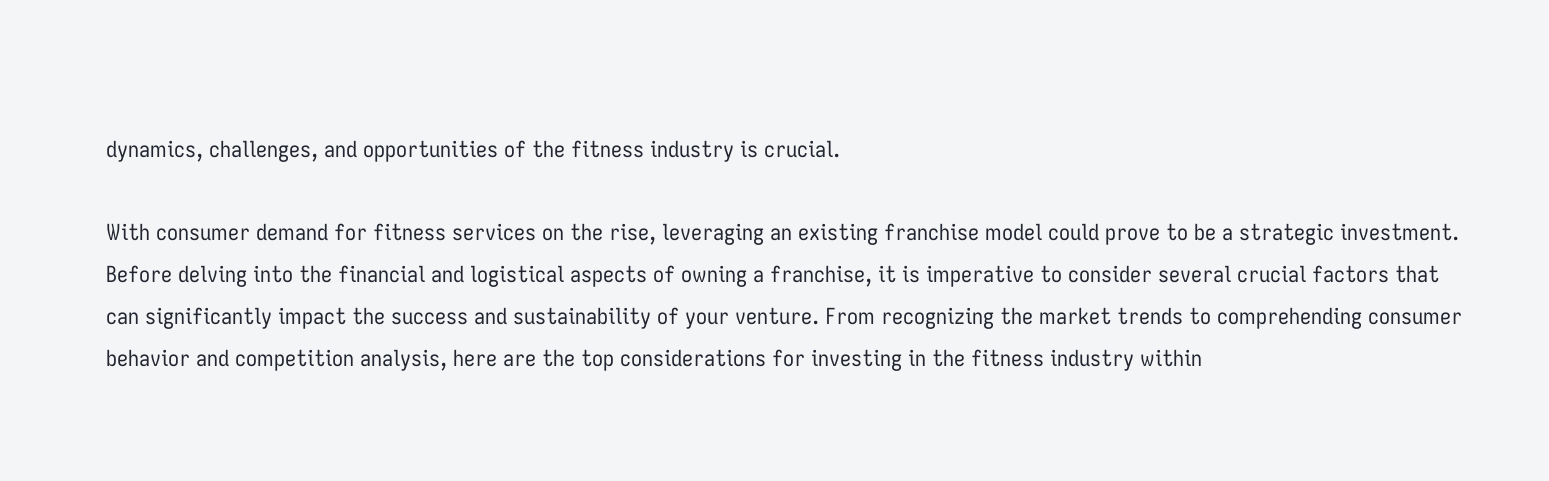dynamics, challenges, and opportunities of the fitness industry is crucial.

With consumer demand for fitness services on the rise, leveraging an existing franchise model could prove to be a strategic investment. Before delving into the financial and logistical aspects of owning a franchise, it is imperative to consider several crucial factors that can significantly impact the success and sustainability of your venture. From recognizing the market trends to comprehending consumer behavior and competition analysis, here are the top considerations for investing in the fitness industry within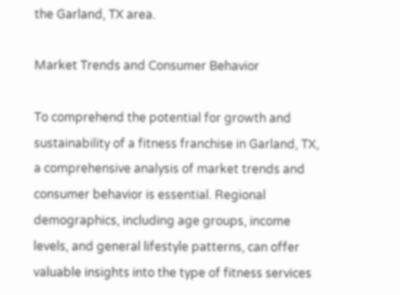the Garland, TX area.

Market Trends and Consumer Behavior

To comprehend the potential for growth and sustainability of a fitness franchise in Garland, TX, a comprehensive analysis of market trends and consumer behavior is essential. Regional demographics, including age groups, income levels, and general lifestyle patterns, can offer valuable insights into the type of fitness services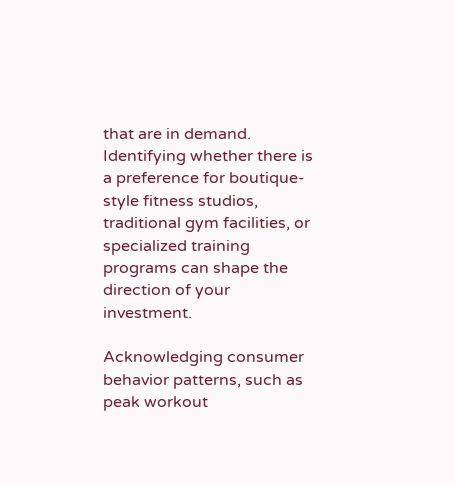that are in demand. Identifying whether there is a preference for boutique-style fitness studios, traditional gym facilities, or specialized training programs can shape the direction of your investment.

Acknowledging consumer behavior patterns, such as peak workout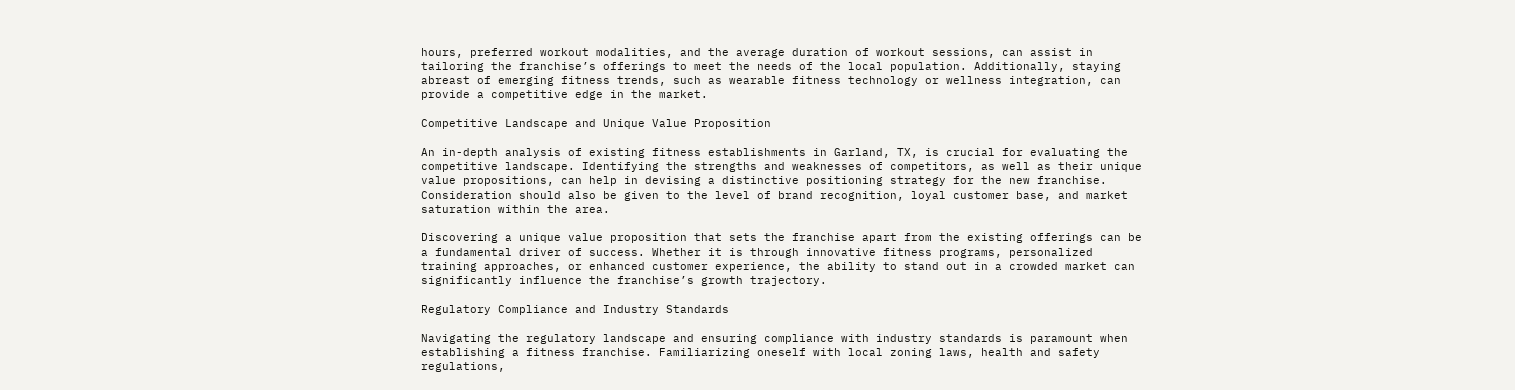hours, preferred workout modalities, and the average duration of workout sessions, can assist in tailoring the franchise’s offerings to meet the needs of the local population. Additionally, staying abreast of emerging fitness trends, such as wearable fitness technology or wellness integration, can provide a competitive edge in the market.

Competitive Landscape and Unique Value Proposition

An in-depth analysis of existing fitness establishments in Garland, TX, is crucial for evaluating the competitive landscape. Identifying the strengths and weaknesses of competitors, as well as their unique value propositions, can help in devising a distinctive positioning strategy for the new franchise. Consideration should also be given to the level of brand recognition, loyal customer base, and market saturation within the area.

Discovering a unique value proposition that sets the franchise apart from the existing offerings can be a fundamental driver of success. Whether it is through innovative fitness programs, personalized training approaches, or enhanced customer experience, the ability to stand out in a crowded market can significantly influence the franchise’s growth trajectory.

Regulatory Compliance and Industry Standards

Navigating the regulatory landscape and ensuring compliance with industry standards is paramount when establishing a fitness franchise. Familiarizing oneself with local zoning laws, health and safety regulations,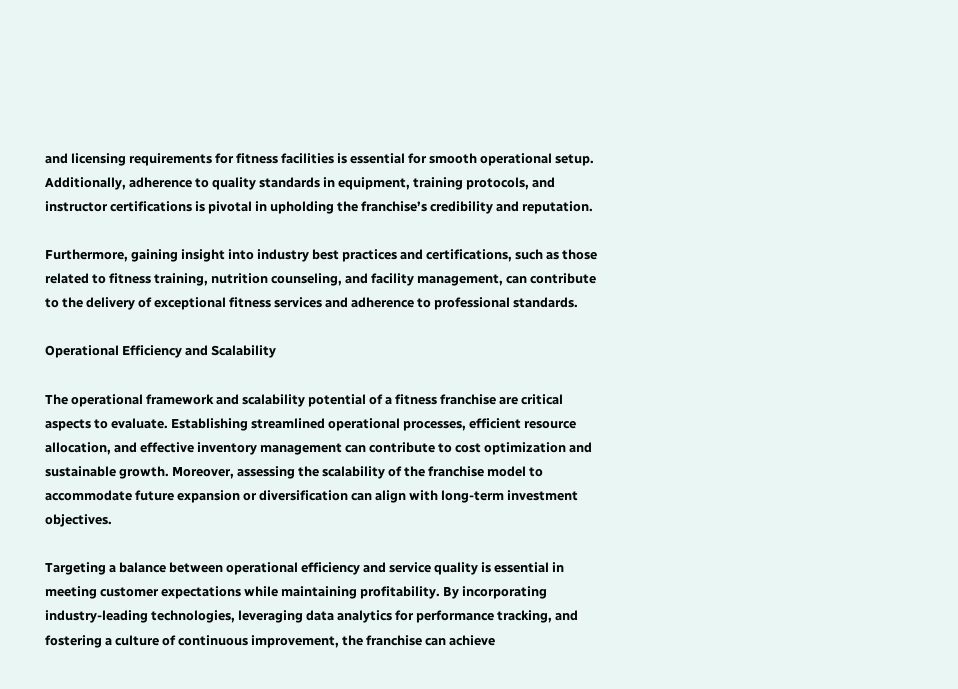and licensing requirements for fitness facilities is essential for smooth operational setup. Additionally, adherence to quality standards in equipment, training protocols, and instructor certifications is pivotal in upholding the franchise’s credibility and reputation.

Furthermore, gaining insight into industry best practices and certifications, such as those related to fitness training, nutrition counseling, and facility management, can contribute to the delivery of exceptional fitness services and adherence to professional standards.

Operational Efficiency and Scalability

The operational framework and scalability potential of a fitness franchise are critical aspects to evaluate. Establishing streamlined operational processes, efficient resource allocation, and effective inventory management can contribute to cost optimization and sustainable growth. Moreover, assessing the scalability of the franchise model to accommodate future expansion or diversification can align with long-term investment objectives.

Targeting a balance between operational efficiency and service quality is essential in meeting customer expectations while maintaining profitability. By incorporating industry-leading technologies, leveraging data analytics for performance tracking, and fostering a culture of continuous improvement, the franchise can achieve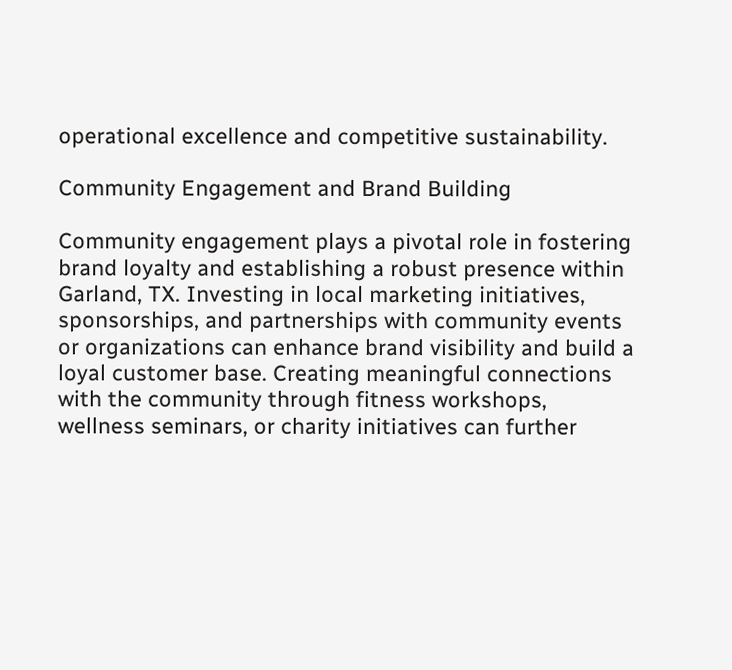operational excellence and competitive sustainability.

Community Engagement and Brand Building

Community engagement plays a pivotal role in fostering brand loyalty and establishing a robust presence within Garland, TX. Investing in local marketing initiatives, sponsorships, and partnerships with community events or organizations can enhance brand visibility and build a loyal customer base. Creating meaningful connections with the community through fitness workshops, wellness seminars, or charity initiatives can further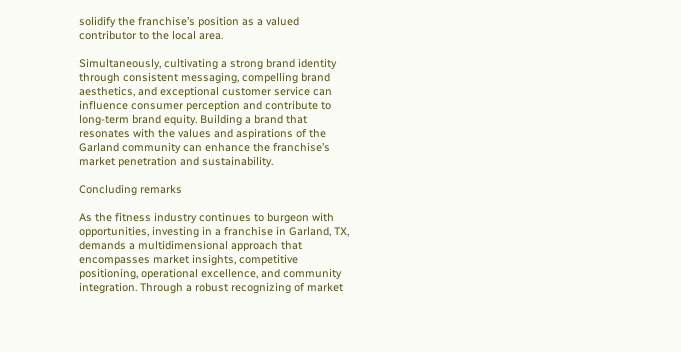solidify the franchise’s position as a valued contributor to the local area.

Simultaneously, cultivating a strong brand identity through consistent messaging, compelling brand aesthetics, and exceptional customer service can influence consumer perception and contribute to long-term brand equity. Building a brand that resonates with the values and aspirations of the Garland community can enhance the franchise’s market penetration and sustainability.

Concluding remarks

As the fitness industry continues to burgeon with opportunities, investing in a franchise in Garland, TX, demands a multidimensional approach that encompasses market insights, competitive positioning, operational excellence, and community integration. Through a robust recognizing of market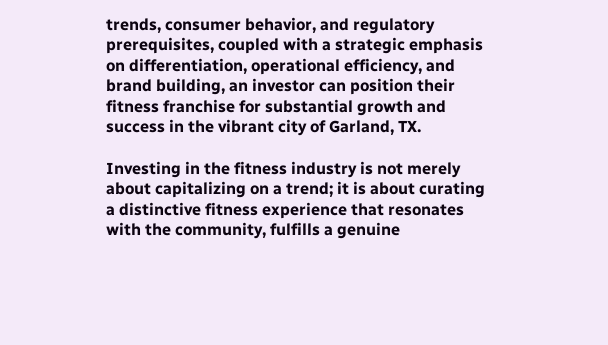trends, consumer behavior, and regulatory prerequisites, coupled with a strategic emphasis on differentiation, operational efficiency, and brand building, an investor can position their fitness franchise for substantial growth and success in the vibrant city of Garland, TX.

Investing in the fitness industry is not merely about capitalizing on a trend; it is about curating a distinctive fitness experience that resonates with the community, fulfills a genuine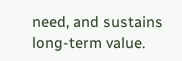need, and sustains long-term value.